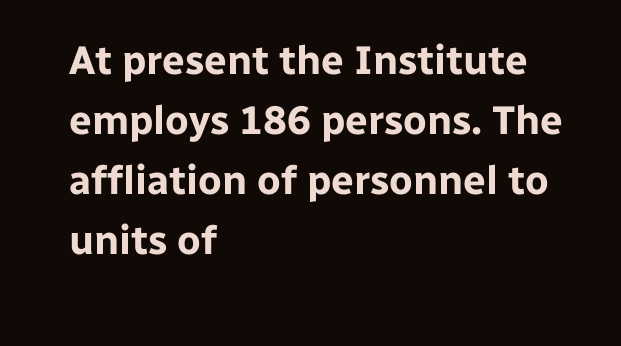At present the Institute employs 186 persons. The affliation of personnel to units of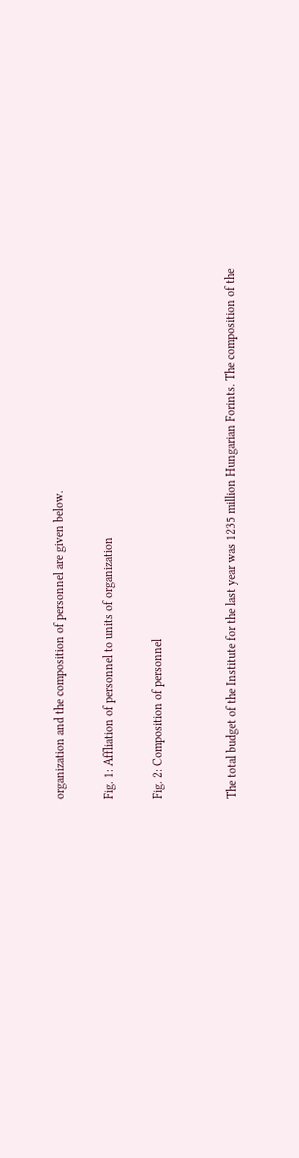organization and the composition of personnel are given below.

Fig. 1: Affliation of personnel to units of organization

Fig. 2: Composition of personnel


The total budget of the Institute for the last year was 1235 million Hungarian Forints. The composition of the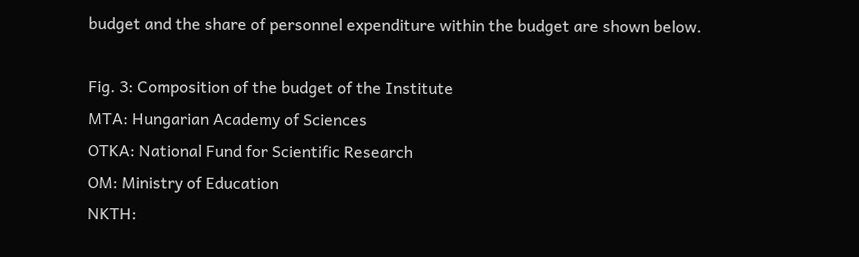budget and the share of personnel expenditure within the budget are shown below.

Fig. 3: Composition of the budget of the Institute
MTA: Hungarian Academy of Sciences
OTKA: National Fund for Scientific Research
OM: Ministry of Education
NKTH: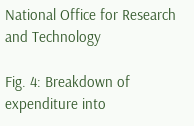National Office for Research and Technology

Fig. 4: Breakdown of expenditure into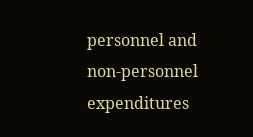personnel and non-personnel expenditures